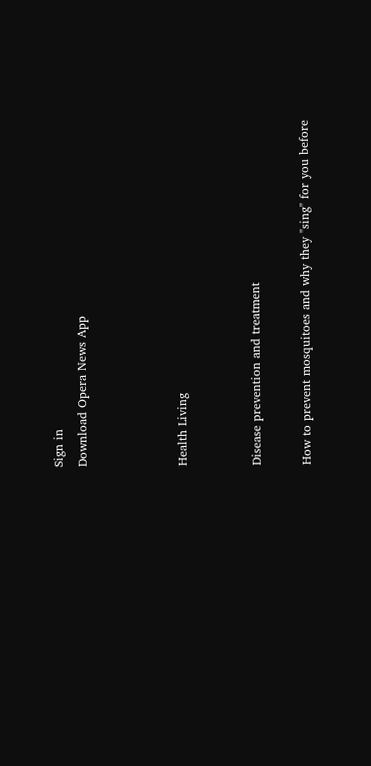Sign in
Download Opera News App



Health Living


Disease prevention and treatment

How to prevent mosquitoes and why they "sing" for you before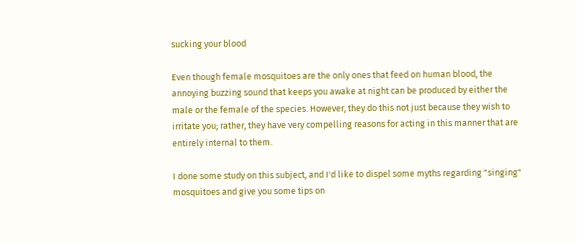sucking your blood

Even though female mosquitoes are the only ones that feed on human blood, the annoying buzzing sound that keeps you awake at night can be produced by either the male or the female of the species. However, they do this not just because they wish to irritate you; rather, they have very compelling reasons for acting in this manner that are entirely internal to them.

I done some study on this subject, and I'd like to dispel some myths regarding "singing" mosquitoes and give you some tips on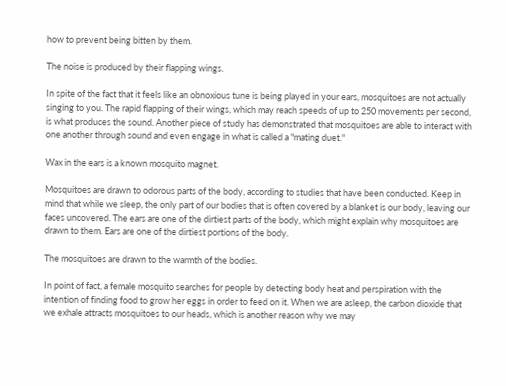how to prevent being bitten by them.

The noise is produced by their flapping wings.

In spite of the fact that it feels like an obnoxious tune is being played in your ears, mosquitoes are not actually singing to you. The rapid flapping of their wings, which may reach speeds of up to 250 movements per second, is what produces the sound. Another piece of study has demonstrated that mosquitoes are able to interact with one another through sound and even engage in what is called a "mating duet."

Wax in the ears is a known mosquito magnet.

Mosquitoes are drawn to odorous parts of the body, according to studies that have been conducted. Keep in mind that while we sleep, the only part of our bodies that is often covered by a blanket is our body, leaving our faces uncovered. The ears are one of the dirtiest parts of the body, which might explain why mosquitoes are drawn to them. Ears are one of the dirtiest portions of the body.

The mosquitoes are drawn to the warmth of the bodies.

In point of fact, a female mosquito searches for people by detecting body heat and perspiration with the intention of finding food to grow her eggs in order to feed on it. When we are asleep, the carbon dioxide that we exhale attracts mosquitoes to our heads, which is another reason why we may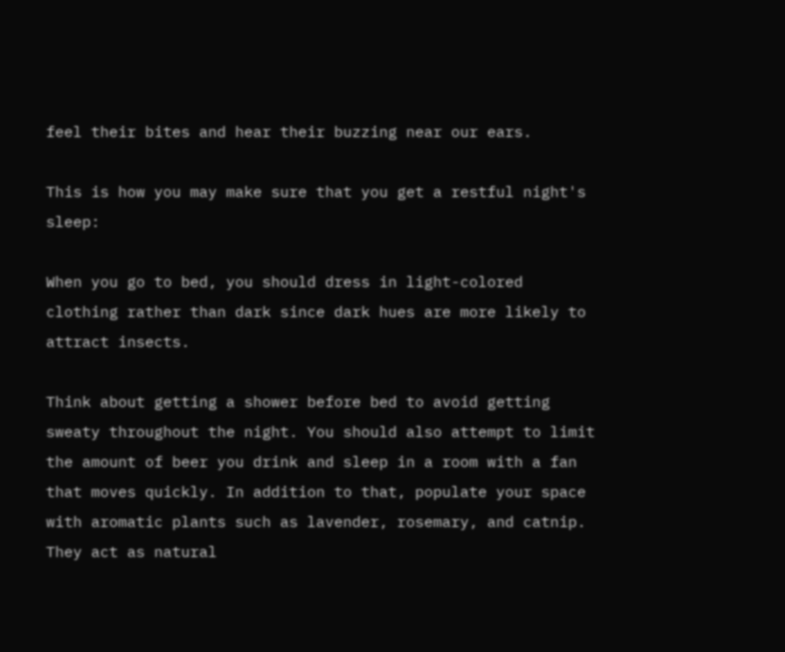feel their bites and hear their buzzing near our ears.

This is how you may make sure that you get a restful night's sleep:

When you go to bed, you should dress in light-colored clothing rather than dark since dark hues are more likely to attract insects.

Think about getting a shower before bed to avoid getting sweaty throughout the night. You should also attempt to limit the amount of beer you drink and sleep in a room with a fan that moves quickly. In addition to that, populate your space with aromatic plants such as lavender, rosemary, and catnip. They act as natural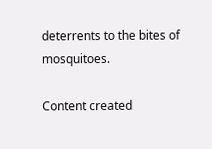deterrents to the bites of mosquitoes.

Content created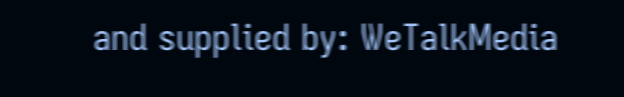and supplied by: WeTalkMedia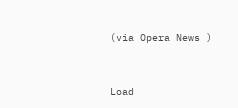(via Opera News )


Load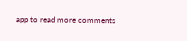app to read more comments